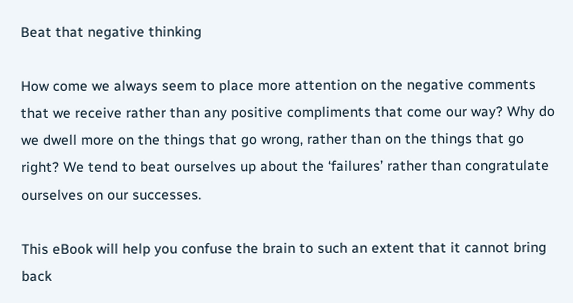Beat that negative thinking

How come we always seem to place more attention on the negative comments that we receive rather than any positive compliments that come our way? Why do we dwell more on the things that go wrong, rather than on the things that go right? We tend to beat ourselves up about the ‘failures’ rather than congratulate ourselves on our successes.

This eBook will help you confuse the brain to such an extent that it cannot bring back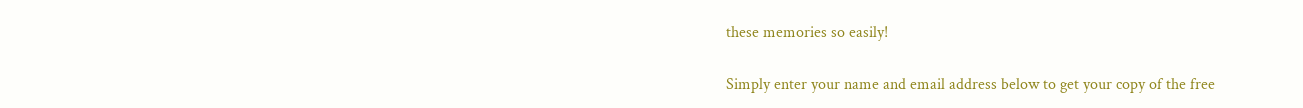these memories so easily!

Simply enter your name and email address below to get your copy of the free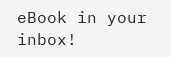eBook in your inbox!